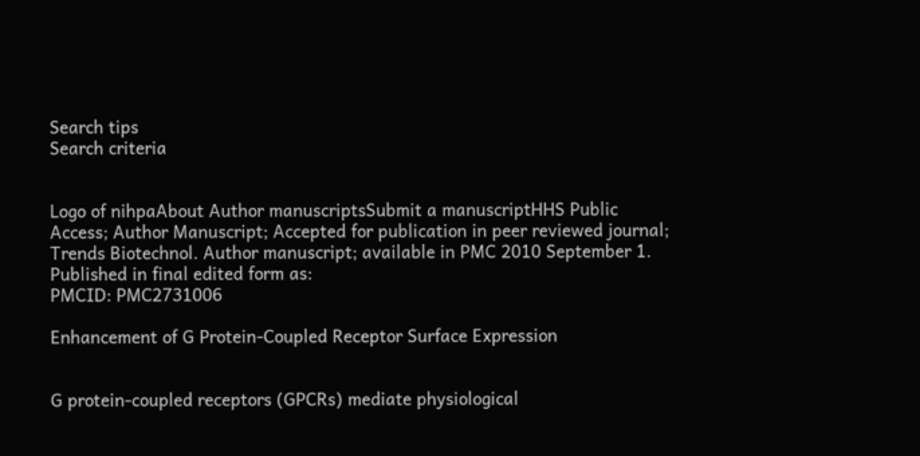Search tips
Search criteria


Logo of nihpaAbout Author manuscriptsSubmit a manuscriptHHS Public Access; Author Manuscript; Accepted for publication in peer reviewed journal;
Trends Biotechnol. Author manuscript; available in PMC 2010 September 1.
Published in final edited form as:
PMCID: PMC2731006

Enhancement of G Protein-Coupled Receptor Surface Expression


G protein-coupled receptors (GPCRs) mediate physiological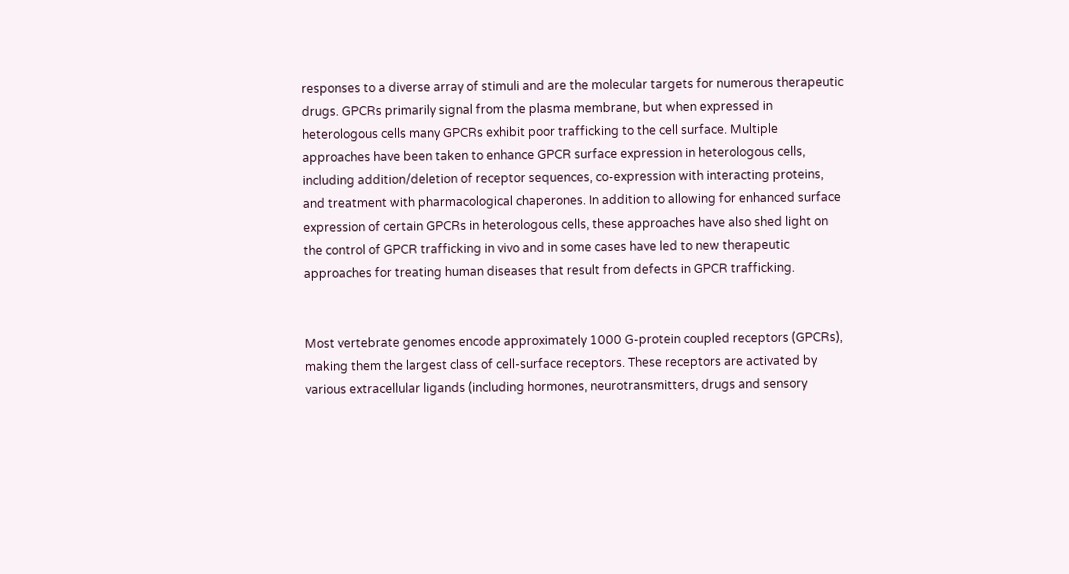responses to a diverse array of stimuli and are the molecular targets for numerous therapeutic drugs. GPCRs primarily signal from the plasma membrane, but when expressed in heterologous cells many GPCRs exhibit poor trafficking to the cell surface. Multiple approaches have been taken to enhance GPCR surface expression in heterologous cells, including addition/deletion of receptor sequences, co-expression with interacting proteins, and treatment with pharmacological chaperones. In addition to allowing for enhanced surface expression of certain GPCRs in heterologous cells, these approaches have also shed light on the control of GPCR trafficking in vivo and in some cases have led to new therapeutic approaches for treating human diseases that result from defects in GPCR trafficking.


Most vertebrate genomes encode approximately 1000 G-protein coupled receptors (GPCRs), making them the largest class of cell-surface receptors. These receptors are activated by various extracellular ligands (including hormones, neurotransmitters, drugs and sensory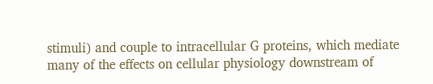stimuli) and couple to intracellular G proteins, which mediate many of the effects on cellular physiology downstream of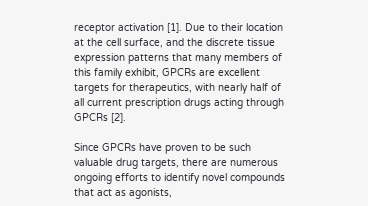receptor activation [1]. Due to their location at the cell surface, and the discrete tissue expression patterns that many members of this family exhibit, GPCRs are excellent targets for therapeutics, with nearly half of all current prescription drugs acting through GPCRs [2].

Since GPCRs have proven to be such valuable drug targets, there are numerous ongoing efforts to identify novel compounds that act as agonists,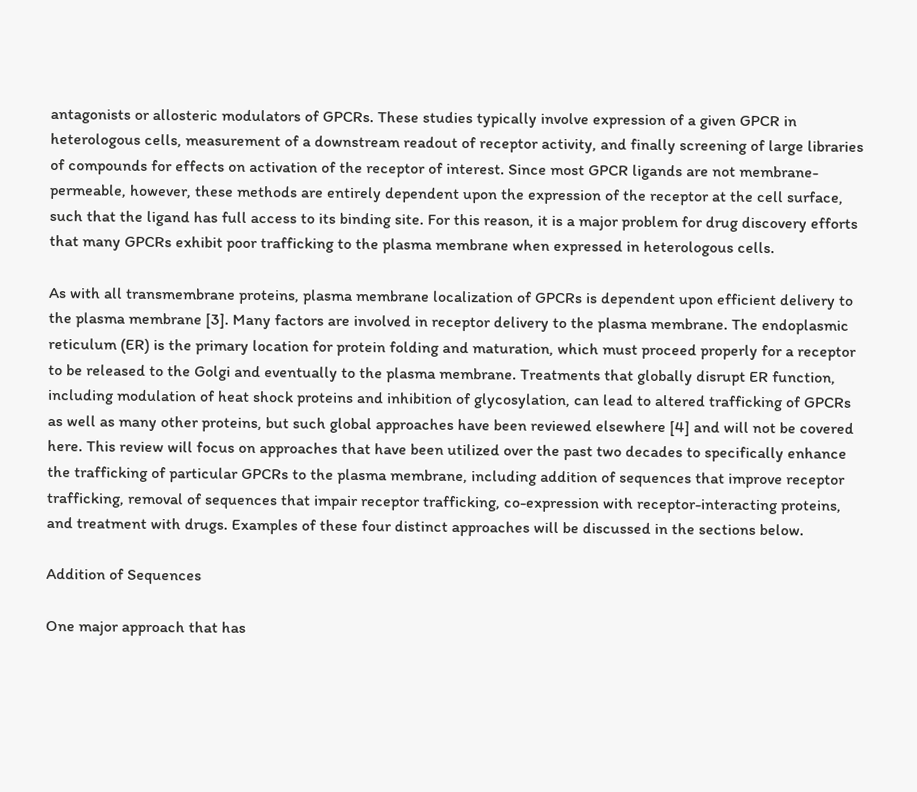antagonists or allosteric modulators of GPCRs. These studies typically involve expression of a given GPCR in heterologous cells, measurement of a downstream readout of receptor activity, and finally screening of large libraries of compounds for effects on activation of the receptor of interest. Since most GPCR ligands are not membrane-permeable, however, these methods are entirely dependent upon the expression of the receptor at the cell surface, such that the ligand has full access to its binding site. For this reason, it is a major problem for drug discovery efforts that many GPCRs exhibit poor trafficking to the plasma membrane when expressed in heterologous cells.

As with all transmembrane proteins, plasma membrane localization of GPCRs is dependent upon efficient delivery to the plasma membrane [3]. Many factors are involved in receptor delivery to the plasma membrane. The endoplasmic reticulum (ER) is the primary location for protein folding and maturation, which must proceed properly for a receptor to be released to the Golgi and eventually to the plasma membrane. Treatments that globally disrupt ER function, including modulation of heat shock proteins and inhibition of glycosylation, can lead to altered trafficking of GPCRs as well as many other proteins, but such global approaches have been reviewed elsewhere [4] and will not be covered here. This review will focus on approaches that have been utilized over the past two decades to specifically enhance the trafficking of particular GPCRs to the plasma membrane, including addition of sequences that improve receptor trafficking, removal of sequences that impair receptor trafficking, co-expression with receptor-interacting proteins, and treatment with drugs. Examples of these four distinct approaches will be discussed in the sections below.

Addition of Sequences

One major approach that has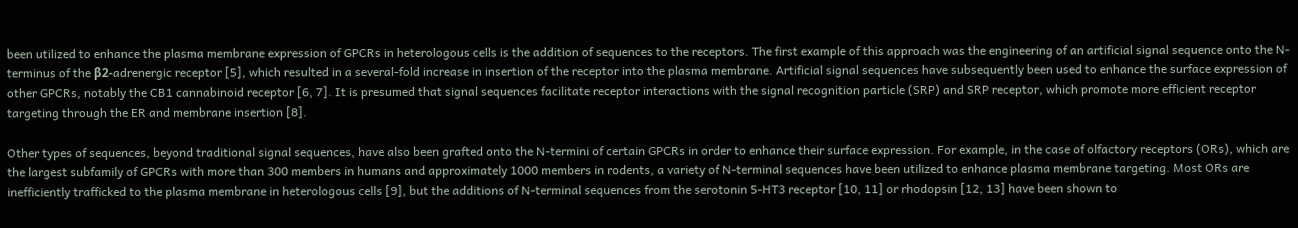been utilized to enhance the plasma membrane expression of GPCRs in heterologous cells is the addition of sequences to the receptors. The first example of this approach was the engineering of an artificial signal sequence onto the N-terminus of the β2-adrenergic receptor [5], which resulted in a several-fold increase in insertion of the receptor into the plasma membrane. Artificial signal sequences have subsequently been used to enhance the surface expression of other GPCRs, notably the CB1 cannabinoid receptor [6, 7]. It is presumed that signal sequences facilitate receptor interactions with the signal recognition particle (SRP) and SRP receptor, which promote more efficient receptor targeting through the ER and membrane insertion [8].

Other types of sequences, beyond traditional signal sequences, have also been grafted onto the N-termini of certain GPCRs in order to enhance their surface expression. For example, in the case of olfactory receptors (ORs), which are the largest subfamily of GPCRs with more than 300 members in humans and approximately 1000 members in rodents, a variety of N-terminal sequences have been utilized to enhance plasma membrane targeting. Most ORs are inefficiently trafficked to the plasma membrane in heterologous cells [9], but the additions of N-terminal sequences from the serotonin 5-HT3 receptor [10, 11] or rhodopsin [12, 13] have been shown to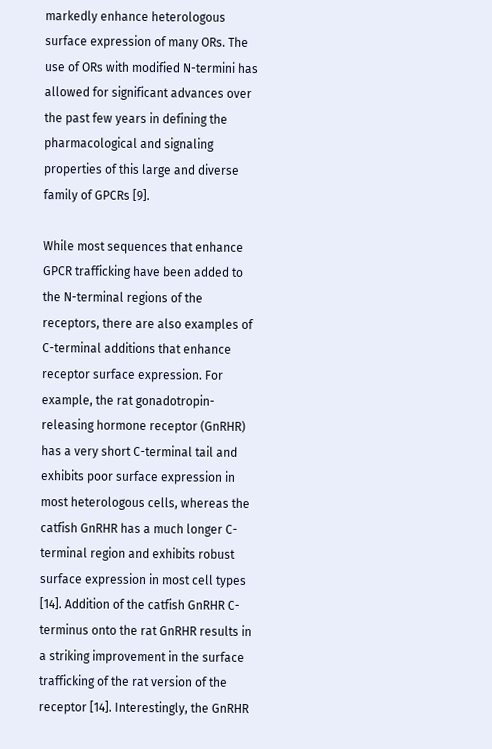markedly enhance heterologous surface expression of many ORs. The use of ORs with modified N-termini has allowed for significant advances over the past few years in defining the pharmacological and signaling properties of this large and diverse family of GPCRs [9].

While most sequences that enhance GPCR trafficking have been added to the N-terminal regions of the receptors, there are also examples of C-terminal additions that enhance receptor surface expression. For example, the rat gonadotropin-releasing hormone receptor (GnRHR) has a very short C-terminal tail and exhibits poor surface expression in most heterologous cells, whereas the catfish GnRHR has a much longer C-terminal region and exhibits robust surface expression in most cell types [14]. Addition of the catfish GnRHR C-terminus onto the rat GnRHR results in a striking improvement in the surface trafficking of the rat version of the receptor [14]. Interestingly, the GnRHR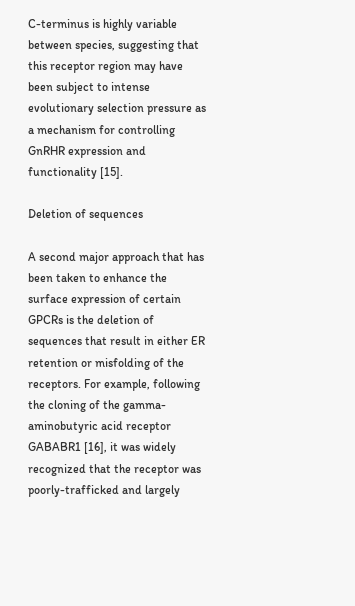C-terminus is highly variable between species, suggesting that this receptor region may have been subject to intense evolutionary selection pressure as a mechanism for controlling GnRHR expression and functionality [15].

Deletion of sequences

A second major approach that has been taken to enhance the surface expression of certain GPCRs is the deletion of sequences that result in either ER retention or misfolding of the receptors. For example, following the cloning of the gamma-aminobutyric acid receptor GABABR1 [16], it was widely recognized that the receptor was poorly-trafficked and largely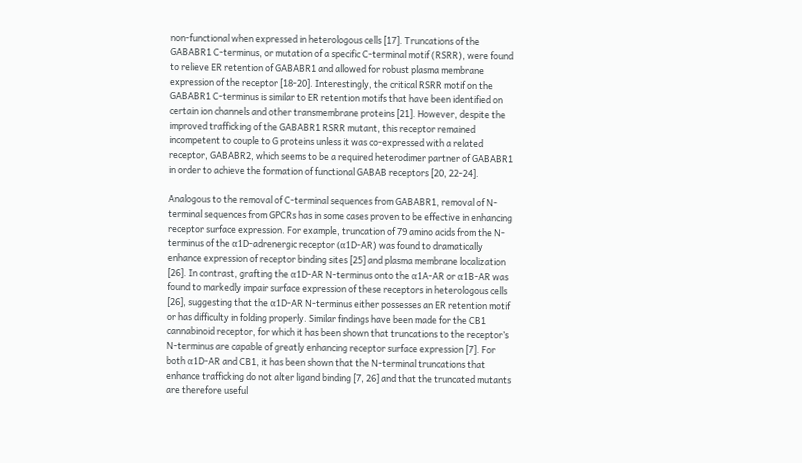non-functional when expressed in heterologous cells [17]. Truncations of the GABABR1 C-terminus, or mutation of a specific C-terminal motif (RSRR), were found to relieve ER retention of GABABR1 and allowed for robust plasma membrane expression of the receptor [18-20]. Interestingly, the critical RSRR motif on the GABABR1 C-terminus is similar to ER retention motifs that have been identified on certain ion channels and other transmembrane proteins [21]. However, despite the improved trafficking of the GABABR1 RSRR mutant, this receptor remained incompetent to couple to G proteins unless it was co-expressed with a related receptor, GABABR2, which seems to be a required heterodimer partner of GABABR1 in order to achieve the formation of functional GABAB receptors [20, 22-24].

Analogous to the removal of C-terminal sequences from GABABR1, removal of N-terminal sequences from GPCRs has in some cases proven to be effective in enhancing receptor surface expression. For example, truncation of 79 amino acids from the N-terminus of the α1D-adrenergic receptor (α1D-AR) was found to dramatically enhance expression of receptor binding sites [25] and plasma membrane localization [26]. In contrast, grafting the α1D-AR N-terminus onto the α1A-AR or α1B-AR was found to markedly impair surface expression of these receptors in heterologous cells [26], suggesting that the α1D-AR N-terminus either possesses an ER retention motif or has difficulty in folding properly. Similar findings have been made for the CB1 cannabinoid receptor, for which it has been shown that truncations to the receptor’s N-terminus are capable of greatly enhancing receptor surface expression [7]. For both α1D-AR and CB1, it has been shown that the N-terminal truncations that enhance trafficking do not alter ligand binding [7, 26] and that the truncated mutants are therefore useful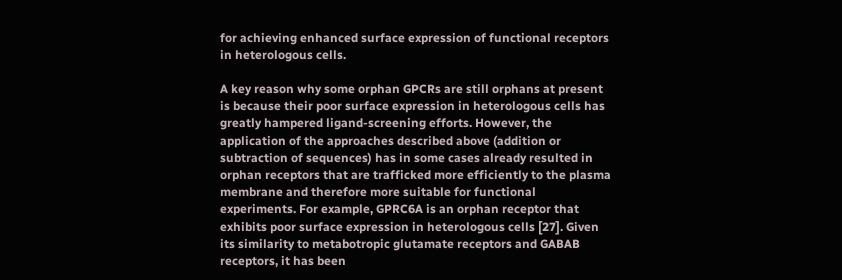for achieving enhanced surface expression of functional receptors in heterologous cells.

A key reason why some orphan GPCRs are still orphans at present is because their poor surface expression in heterologous cells has greatly hampered ligand-screening efforts. However, the application of the approaches described above (addition or subtraction of sequences) has in some cases already resulted in orphan receptors that are trafficked more efficiently to the plasma membrane and therefore more suitable for functional experiments. For example, GPRC6A is an orphan receptor that exhibits poor surface expression in heterologous cells [27]. Given its similarity to metabotropic glutamate receptors and GABAB receptors, it has been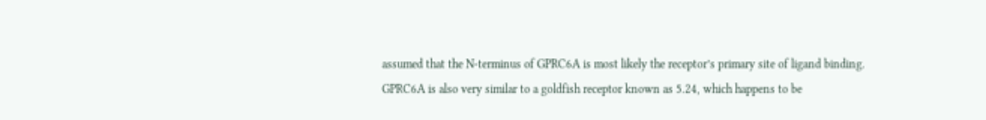assumed that the N-terminus of GPRC6A is most likely the receptor’s primary site of ligand binding. GPRC6A is also very similar to a goldfish receptor known as 5.24, which happens to be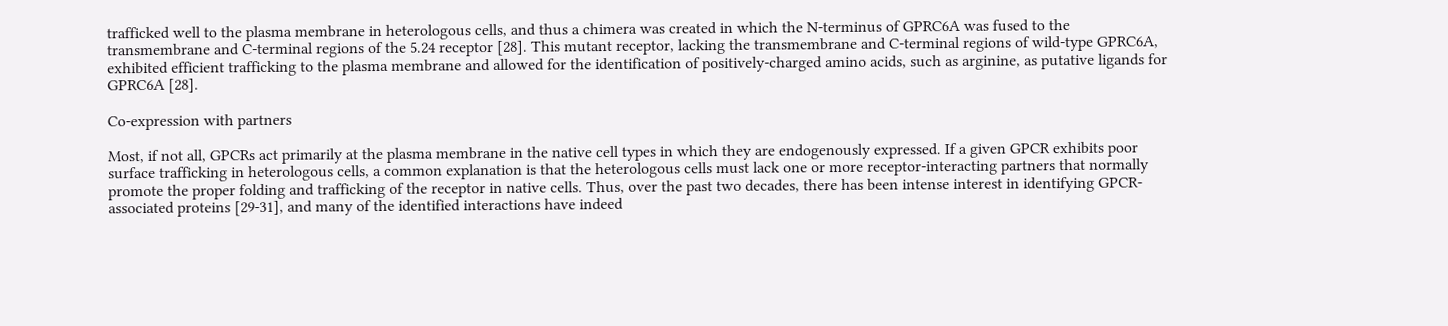trafficked well to the plasma membrane in heterologous cells, and thus a chimera was created in which the N-terminus of GPRC6A was fused to the transmembrane and C-terminal regions of the 5.24 receptor [28]. This mutant receptor, lacking the transmembrane and C-terminal regions of wild-type GPRC6A, exhibited efficient trafficking to the plasma membrane and allowed for the identification of positively-charged amino acids, such as arginine, as putative ligands for GPRC6A [28].

Co-expression with partners

Most, if not all, GPCRs act primarily at the plasma membrane in the native cell types in which they are endogenously expressed. If a given GPCR exhibits poor surface trafficking in heterologous cells, a common explanation is that the heterologous cells must lack one or more receptor-interacting partners that normally promote the proper folding and trafficking of the receptor in native cells. Thus, over the past two decades, there has been intense interest in identifying GPCR-associated proteins [29-31], and many of the identified interactions have indeed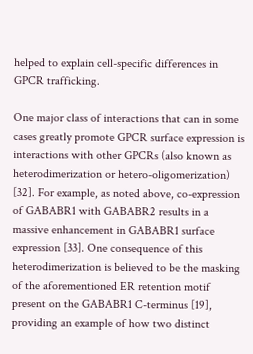helped to explain cell-specific differences in GPCR trafficking.

One major class of interactions that can in some cases greatly promote GPCR surface expression is interactions with other GPCRs (also known as heterodimerization or hetero-oligomerization) [32]. For example, as noted above, co-expression of GABABR1 with GABABR2 results in a massive enhancement in GABABR1 surface expression [33]. One consequence of this heterodimerization is believed to be the masking of the aforementioned ER retention motif present on the GABABR1 C-terminus [19], providing an example of how two distinct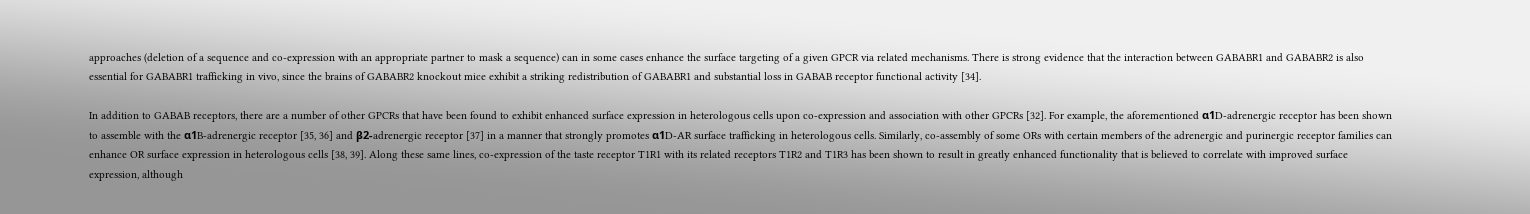approaches (deletion of a sequence and co-expression with an appropriate partner to mask a sequence) can in some cases enhance the surface targeting of a given GPCR via related mechanisms. There is strong evidence that the interaction between GABABR1 and GABABR2 is also essential for GABABR1 trafficking in vivo, since the brains of GABABR2 knockout mice exhibit a striking redistribution of GABABR1 and substantial loss in GABAB receptor functional activity [34].

In addition to GABAB receptors, there are a number of other GPCRs that have been found to exhibit enhanced surface expression in heterologous cells upon co-expression and association with other GPCRs [32]. For example, the aforementioned α1D-adrenergic receptor has been shown to assemble with the α1B-adrenergic receptor [35, 36] and β2-adrenergic receptor [37] in a manner that strongly promotes α1D-AR surface trafficking in heterologous cells. Similarly, co-assembly of some ORs with certain members of the adrenergic and purinergic receptor families can enhance OR surface expression in heterologous cells [38, 39]. Along these same lines, co-expression of the taste receptor T1R1 with its related receptors T1R2 and T1R3 has been shown to result in greatly enhanced functionality that is believed to correlate with improved surface expression, although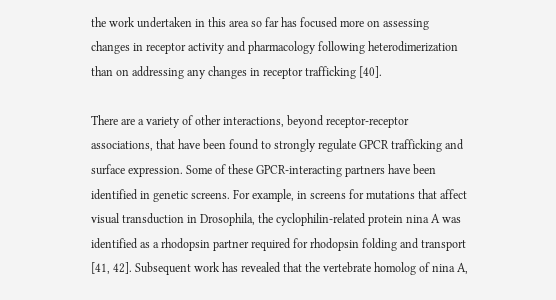the work undertaken in this area so far has focused more on assessing changes in receptor activity and pharmacology following heterodimerization than on addressing any changes in receptor trafficking [40].

There are a variety of other interactions, beyond receptor-receptor associations, that have been found to strongly regulate GPCR trafficking and surface expression. Some of these GPCR-interacting partners have been identified in genetic screens. For example, in screens for mutations that affect visual transduction in Drosophila, the cyclophilin-related protein nina A was identified as a rhodopsin partner required for rhodopsin folding and transport [41, 42]. Subsequent work has revealed that the vertebrate homolog of nina A,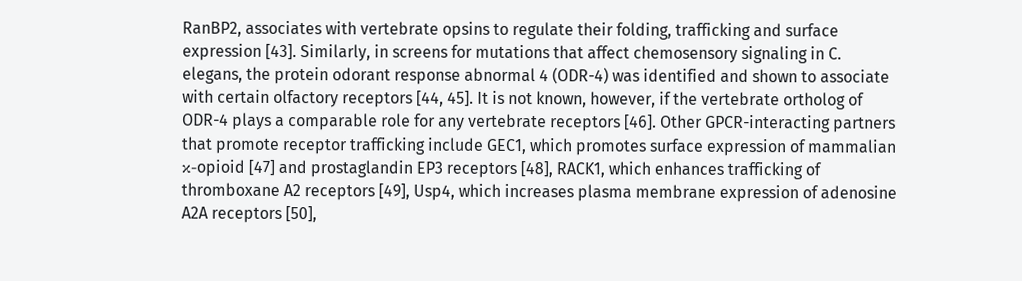RanBP2, associates with vertebrate opsins to regulate their folding, trafficking and surface expression [43]. Similarly, in screens for mutations that affect chemosensory signaling in C. elegans, the protein odorant response abnormal 4 (ODR-4) was identified and shown to associate with certain olfactory receptors [44, 45]. It is not known, however, if the vertebrate ortholog of ODR-4 plays a comparable role for any vertebrate receptors [46]. Other GPCR-interacting partners that promote receptor trafficking include GEC1, which promotes surface expression of mammalian κ-opioid [47] and prostaglandin EP3 receptors [48], RACK1, which enhances trafficking of thromboxane A2 receptors [49], Usp4, which increases plasma membrane expression of adenosine A2A receptors [50],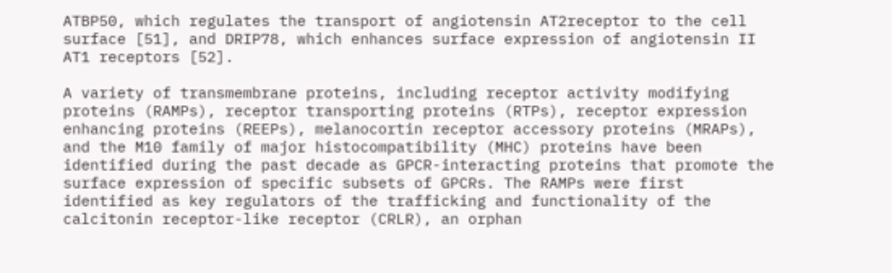ATBP50, which regulates the transport of angiotensin AT2receptor to the cell surface [51], and DRIP78, which enhances surface expression of angiotensin II AT1 receptors [52].

A variety of transmembrane proteins, including receptor activity modifying proteins (RAMPs), receptor transporting proteins (RTPs), receptor expression enhancing proteins (REEPs), melanocortin receptor accessory proteins (MRAPs), and the M10 family of major histocompatibility (MHC) proteins have been identified during the past decade as GPCR-interacting proteins that promote the surface expression of specific subsets of GPCRs. The RAMPs were first identified as key regulators of the trafficking and functionality of the calcitonin receptor-like receptor (CRLR), an orphan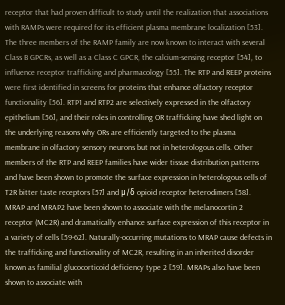receptor that had proven difficult to study until the realization that associations with RAMPs were required for its efficient plasma membrane localization [53]. The three members of the RAMP family are now known to interact with several Class B GPCRs, as well as a Class C GPCR, the calcium-sensing receptor [54], to influence receptor trafficking and pharmacology [55]. The RTP and REEP proteins were first identified in screens for proteins that enhance olfactory receptor functionality [56]. RTP1 and RTP2 are selectively expressed in the olfactory epithelium [56], and their roles in controlling OR trafficking have shed light on the underlying reasons why ORs are efficiently targeted to the plasma membrane in olfactory sensory neurons but not in heterologous cells. Other members of the RTP and REEP families have wider tissue distribution patterns and have been shown to promote the surface expression in heterologous cells of T2R bitter taste receptors [57] and μ/δ opioid receptor heterodimers [58]. MRAP and MRAP2 have been shown to associate with the melanocortin 2 receptor (MC2R) and dramatically enhance surface expression of this receptor in a variety of cells [59-62]. Naturally-occurring mutations to MRAP cause defects in the trafficking and functionality of MC2R, resulting in an inherited disorder known as familial glucocorticoid deficiency type 2 [59]. MRAPs also have been shown to associate with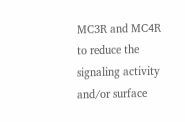MC3R and MC4R to reduce the signaling activity and/or surface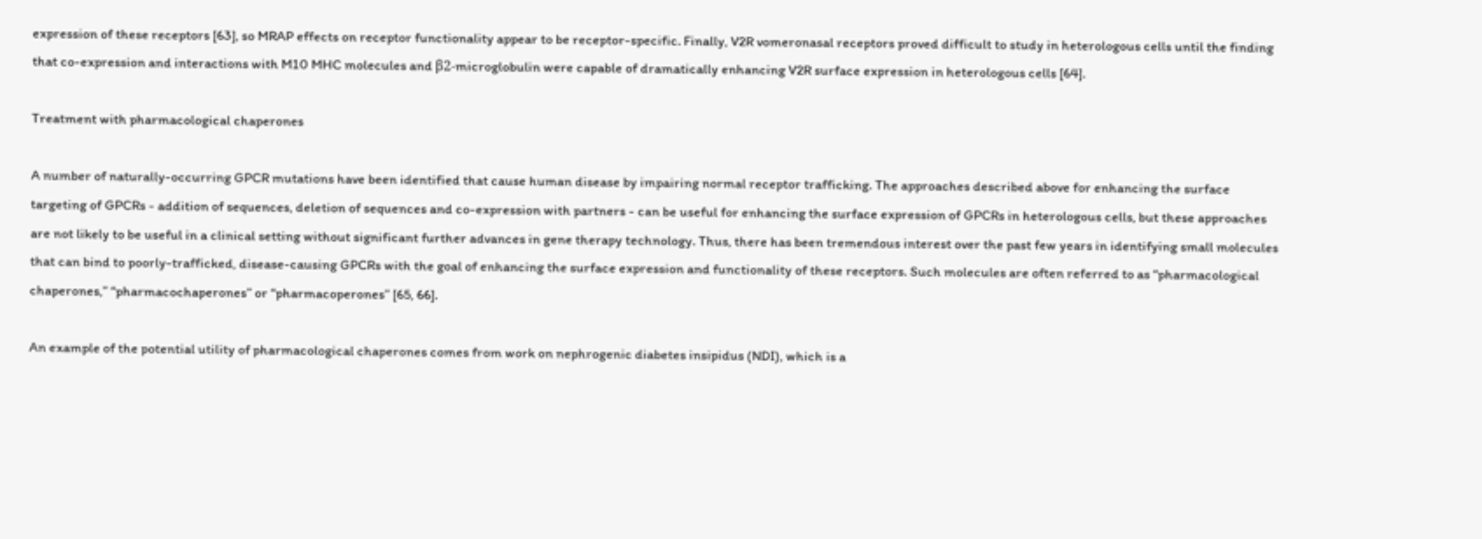expression of these receptors [63], so MRAP effects on receptor functionality appear to be receptor-specific. Finally, V2R vomeronasal receptors proved difficult to study in heterologous cells until the finding that co-expression and interactions with M10 MHC molecules and β2-microglobulin were capable of dramatically enhancing V2R surface expression in heterologous cells [64].

Treatment with pharmacological chaperones

A number of naturally-occurring GPCR mutations have been identified that cause human disease by impairing normal receptor trafficking. The approaches described above for enhancing the surface targeting of GPCRs - addition of sequences, deletion of sequences and co-expression with partners - can be useful for enhancing the surface expression of GPCRs in heterologous cells, but these approaches are not likely to be useful in a clinical setting without significant further advances in gene therapy technology. Thus, there has been tremendous interest over the past few years in identifying small molecules that can bind to poorly-trafficked, disease-causing GPCRs with the goal of enhancing the surface expression and functionality of these receptors. Such molecules are often referred to as “pharmacological chaperones,” “pharmacochaperones” or “pharmacoperones” [65, 66].

An example of the potential utility of pharmacological chaperones comes from work on nephrogenic diabetes insipidus (NDI), which is a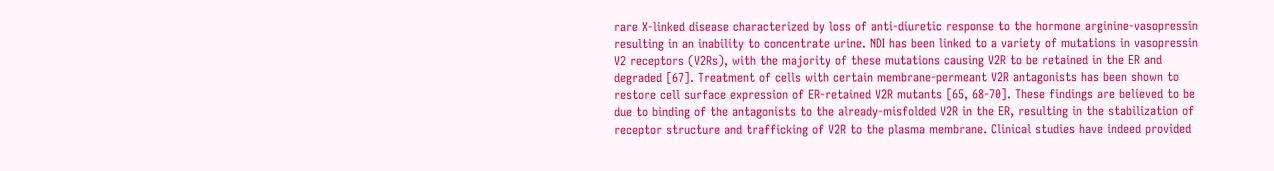rare X-linked disease characterized by loss of anti-diuretic response to the hormone arginine-vasopressin resulting in an inability to concentrate urine. NDI has been linked to a variety of mutations in vasopressin V2 receptors (V2Rs), with the majority of these mutations causing V2R to be retained in the ER and degraded [67]. Treatment of cells with certain membrane-permeant V2R antagonists has been shown to restore cell surface expression of ER-retained V2R mutants [65, 68-70]. These findings are believed to be due to binding of the antagonists to the already-misfolded V2R in the ER, resulting in the stabilization of receptor structure and trafficking of V2R to the plasma membrane. Clinical studies have indeed provided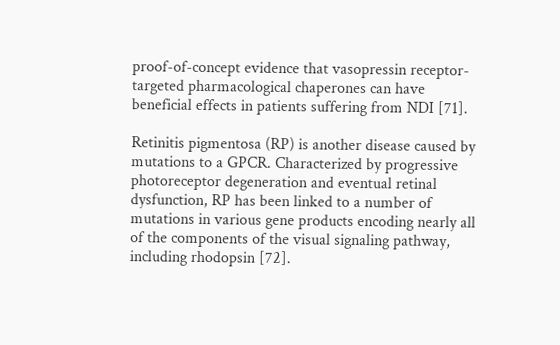proof-of-concept evidence that vasopressin receptor-targeted pharmacological chaperones can have beneficial effects in patients suffering from NDI [71].

Retinitis pigmentosa (RP) is another disease caused by mutations to a GPCR. Characterized by progressive photoreceptor degeneration and eventual retinal dysfunction, RP has been linked to a number of mutations in various gene products encoding nearly all of the components of the visual signaling pathway, including rhodopsin [72].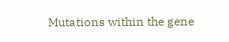Mutations within the gene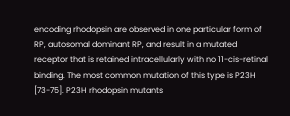encoding rhodopsin are observed in one particular form of RP, autosomal dominant RP, and result in a mutated receptor that is retained intracellularly with no 11-cis-retinal binding. The most common mutation of this type is P23H [73-75]. P23H rhodopsin mutants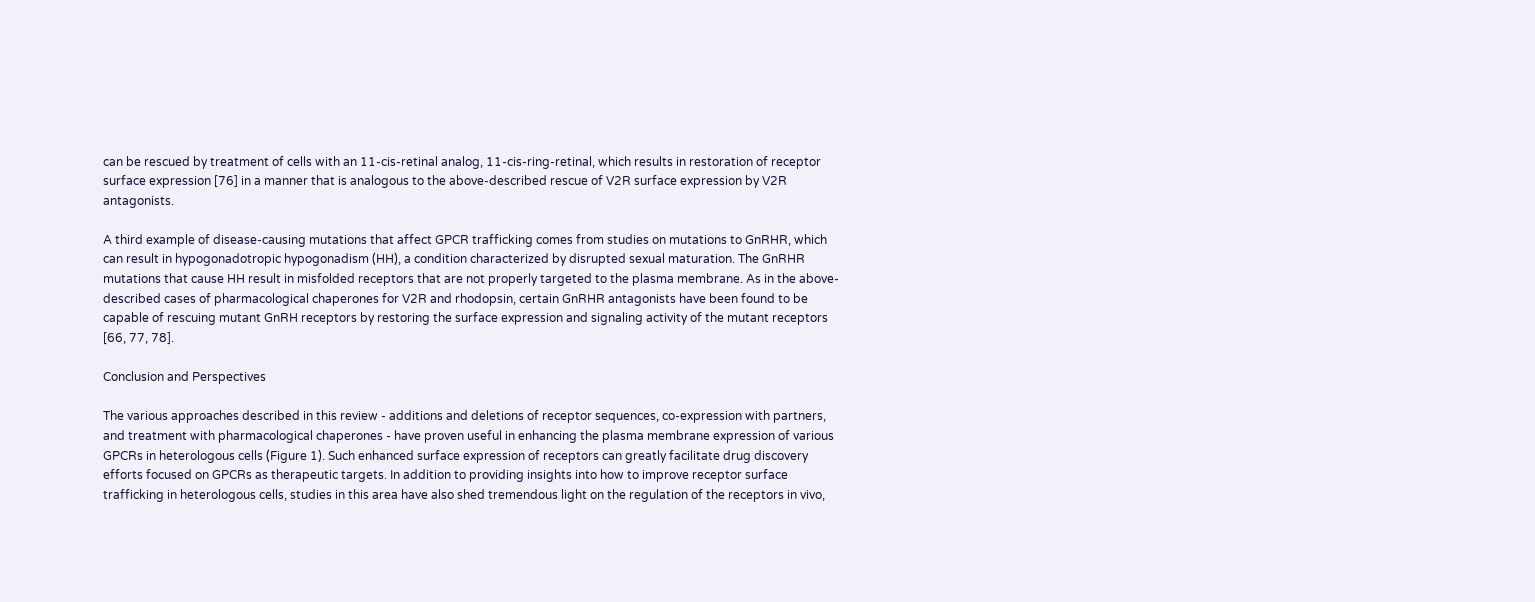can be rescued by treatment of cells with an 11-cis-retinal analog, 11-cis-ring-retinal, which results in restoration of receptor surface expression [76] in a manner that is analogous to the above-described rescue of V2R surface expression by V2R antagonists.

A third example of disease-causing mutations that affect GPCR trafficking comes from studies on mutations to GnRHR, which can result in hypogonadotropic hypogonadism (HH), a condition characterized by disrupted sexual maturation. The GnRHR mutations that cause HH result in misfolded receptors that are not properly targeted to the plasma membrane. As in the above-described cases of pharmacological chaperones for V2R and rhodopsin, certain GnRHR antagonists have been found to be capable of rescuing mutant GnRH receptors by restoring the surface expression and signaling activity of the mutant receptors [66, 77, 78].

Conclusion and Perspectives

The various approaches described in this review - additions and deletions of receptor sequences, co-expression with partners, and treatment with pharmacological chaperones - have proven useful in enhancing the plasma membrane expression of various GPCRs in heterologous cells (Figure 1). Such enhanced surface expression of receptors can greatly facilitate drug discovery efforts focused on GPCRs as therapeutic targets. In addition to providing insights into how to improve receptor surface trafficking in heterologous cells, studies in this area have also shed tremendous light on the regulation of the receptors in vivo,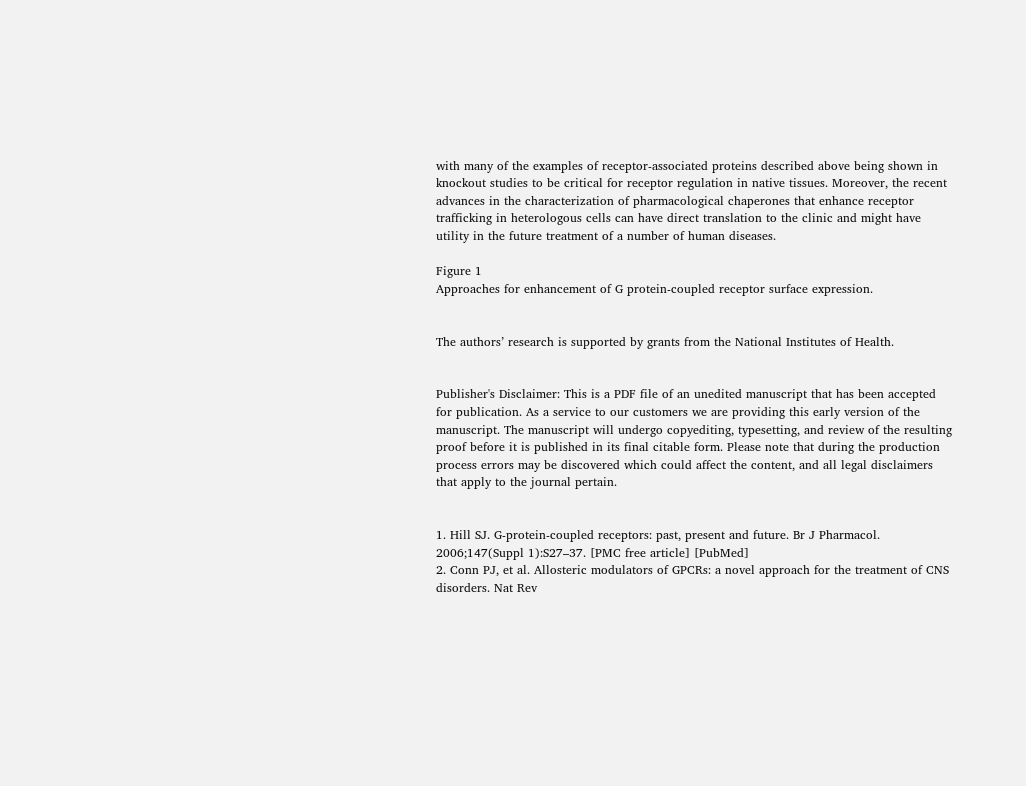with many of the examples of receptor-associated proteins described above being shown in knockout studies to be critical for receptor regulation in native tissues. Moreover, the recent advances in the characterization of pharmacological chaperones that enhance receptor trafficking in heterologous cells can have direct translation to the clinic and might have utility in the future treatment of a number of human diseases.

Figure 1
Approaches for enhancement of G protein-coupled receptor surface expression.


The authors’ research is supported by grants from the National Institutes of Health.


Publisher's Disclaimer: This is a PDF file of an unedited manuscript that has been accepted for publication. As a service to our customers we are providing this early version of the manuscript. The manuscript will undergo copyediting, typesetting, and review of the resulting proof before it is published in its final citable form. Please note that during the production process errors may be discovered which could affect the content, and all legal disclaimers that apply to the journal pertain.


1. Hill SJ. G-protein-coupled receptors: past, present and future. Br J Pharmacol. 2006;147(Suppl 1):S27–37. [PMC free article] [PubMed]
2. Conn PJ, et al. Allosteric modulators of GPCRs: a novel approach for the treatment of CNS disorders. Nat Rev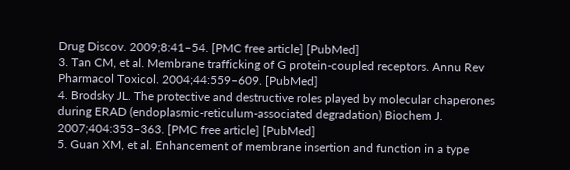Drug Discov. 2009;8:41–54. [PMC free article] [PubMed]
3. Tan CM, et al. Membrane trafficking of G protein-coupled receptors. Annu Rev Pharmacol Toxicol. 2004;44:559–609. [PubMed]
4. Brodsky JL. The protective and destructive roles played by molecular chaperones during ERAD (endoplasmic-reticulum-associated degradation) Biochem J. 2007;404:353–363. [PMC free article] [PubMed]
5. Guan XM, et al. Enhancement of membrane insertion and function in a type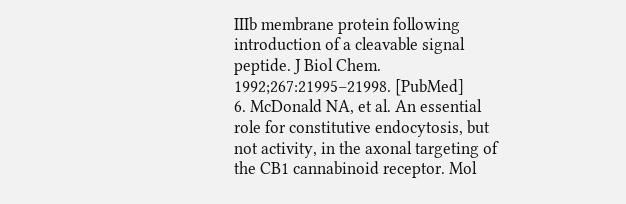IIIb membrane protein following introduction of a cleavable signal peptide. J Biol Chem. 1992;267:21995–21998. [PubMed]
6. McDonald NA, et al. An essential role for constitutive endocytosis, but not activity, in the axonal targeting of the CB1 cannabinoid receptor. Mol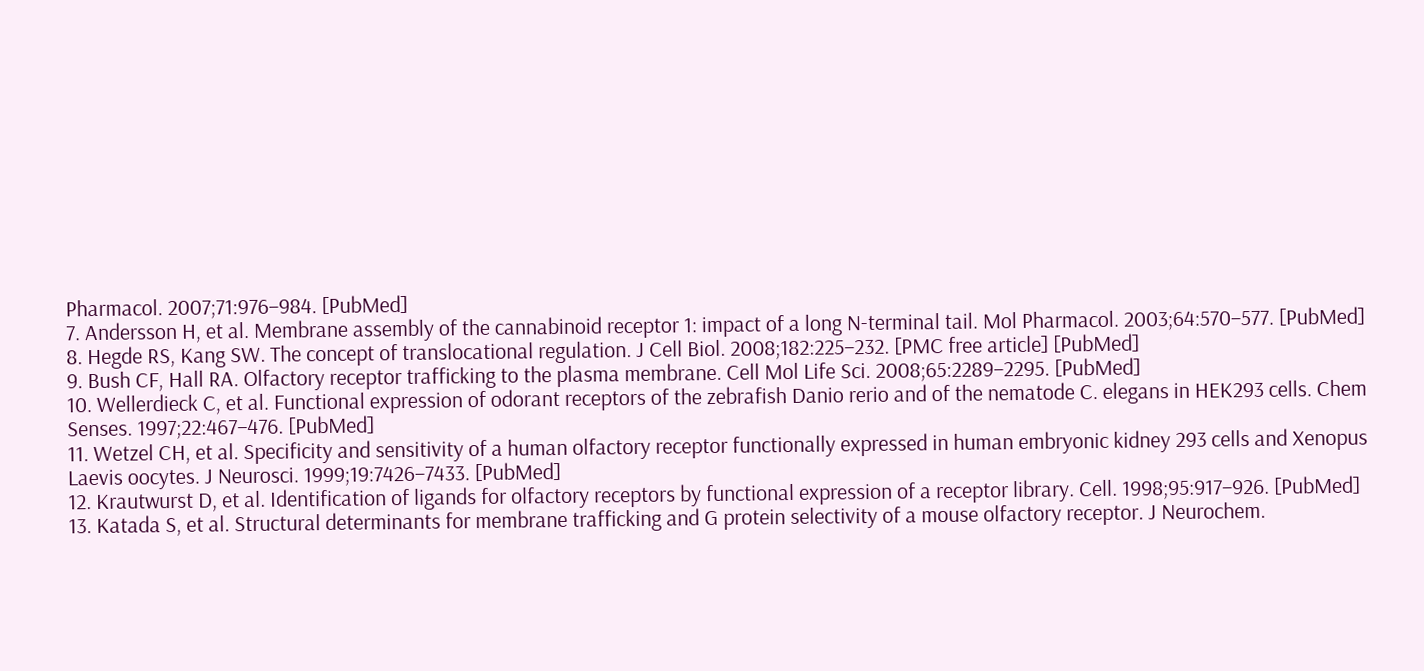Pharmacol. 2007;71:976–984. [PubMed]
7. Andersson H, et al. Membrane assembly of the cannabinoid receptor 1: impact of a long N-terminal tail. Mol Pharmacol. 2003;64:570–577. [PubMed]
8. Hegde RS, Kang SW. The concept of translocational regulation. J Cell Biol. 2008;182:225–232. [PMC free article] [PubMed]
9. Bush CF, Hall RA. Olfactory receptor trafficking to the plasma membrane. Cell Mol Life Sci. 2008;65:2289–2295. [PubMed]
10. Wellerdieck C, et al. Functional expression of odorant receptors of the zebrafish Danio rerio and of the nematode C. elegans in HEK293 cells. Chem Senses. 1997;22:467–476. [PubMed]
11. Wetzel CH, et al. Specificity and sensitivity of a human olfactory receptor functionally expressed in human embryonic kidney 293 cells and Xenopus Laevis oocytes. J Neurosci. 1999;19:7426–7433. [PubMed]
12. Krautwurst D, et al. Identification of ligands for olfactory receptors by functional expression of a receptor library. Cell. 1998;95:917–926. [PubMed]
13. Katada S, et al. Structural determinants for membrane trafficking and G protein selectivity of a mouse olfactory receptor. J Neurochem.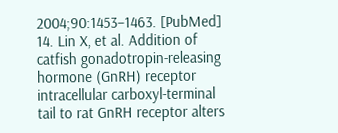2004;90:1453–1463. [PubMed]
14. Lin X, et al. Addition of catfish gonadotropin-releasing hormone (GnRH) receptor intracellular carboxyl-terminal tail to rat GnRH receptor alters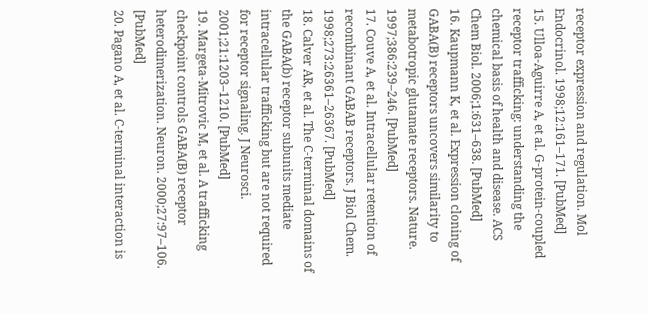receptor expression and regulation. Mol Endocrinol. 1998;12:161–171. [PubMed]
15. Ulloa-Aguirre A, et al. G-protein-coupled receptor trafficking: understanding the chemical basis of health and disease. ACS Chem Biol. 2006;1:631–638. [PubMed]
16. Kaupmann K, et al. Expression cloning of GABA(B) receptors uncovers similarity to metabotropic glutamate receptors. Nature. 1997;386:239–246. [PubMed]
17. Couve A, et al. Intracellular retention of recombinant GABAB receptors. J Biol Chem. 1998;273:26361–26367. [PubMed]
18. Calver AR, et al. The C-terminal domains of the GABA(b) receptor subunits mediate intracellular trafficking but are not required for receptor signaling. J Neurosci. 2001;21:1203–1210. [PubMed]
19. Margeta-Mitrovic M, et al. A trafficking checkpoint controls GABA(B) receptor heterodimerization. Neuron. 2000;27:97–106. [PubMed]
20. Pagano A, et al. C-terminal interaction is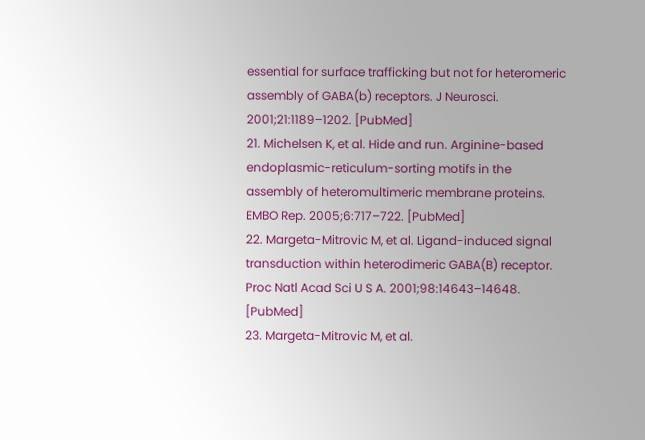essential for surface trafficking but not for heteromeric assembly of GABA(b) receptors. J Neurosci. 2001;21:1189–1202. [PubMed]
21. Michelsen K, et al. Hide and run. Arginine-based endoplasmic-reticulum-sorting motifs in the assembly of heteromultimeric membrane proteins. EMBO Rep. 2005;6:717–722. [PubMed]
22. Margeta-Mitrovic M, et al. Ligand-induced signal transduction within heterodimeric GABA(B) receptor. Proc Natl Acad Sci U S A. 2001;98:14643–14648. [PubMed]
23. Margeta-Mitrovic M, et al.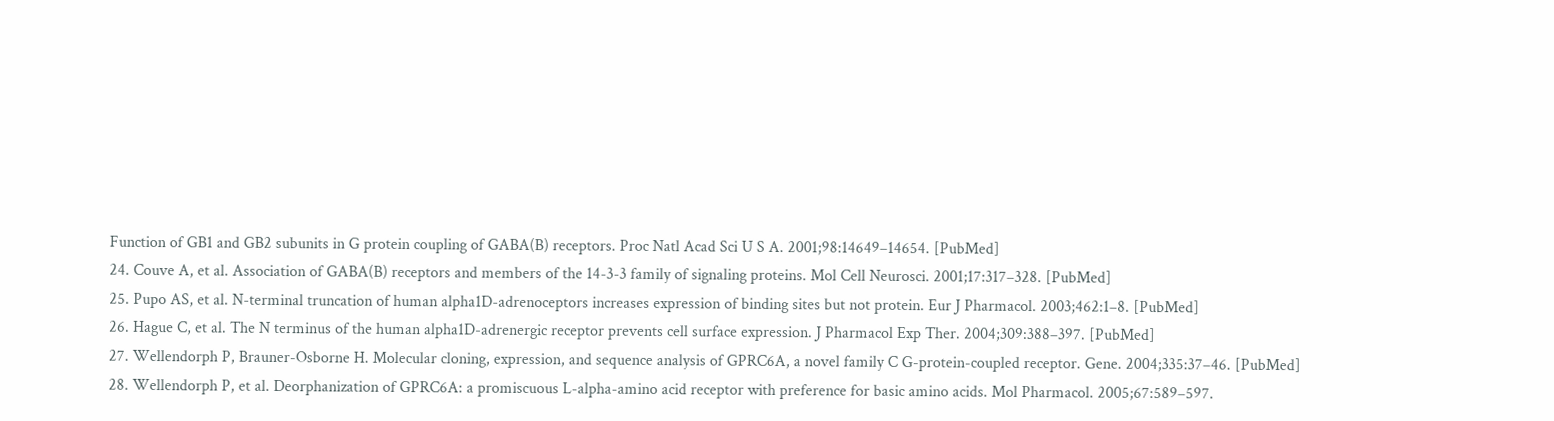Function of GB1 and GB2 subunits in G protein coupling of GABA(B) receptors. Proc Natl Acad Sci U S A. 2001;98:14649–14654. [PubMed]
24. Couve A, et al. Association of GABA(B) receptors and members of the 14-3-3 family of signaling proteins. Mol Cell Neurosci. 2001;17:317–328. [PubMed]
25. Pupo AS, et al. N-terminal truncation of human alpha1D-adrenoceptors increases expression of binding sites but not protein. Eur J Pharmacol. 2003;462:1–8. [PubMed]
26. Hague C, et al. The N terminus of the human alpha1D-adrenergic receptor prevents cell surface expression. J Pharmacol Exp Ther. 2004;309:388–397. [PubMed]
27. Wellendorph P, Brauner-Osborne H. Molecular cloning, expression, and sequence analysis of GPRC6A, a novel family C G-protein-coupled receptor. Gene. 2004;335:37–46. [PubMed]
28. Wellendorph P, et al. Deorphanization of GPRC6A: a promiscuous L-alpha-amino acid receptor with preference for basic amino acids. Mol Pharmacol. 2005;67:589–597.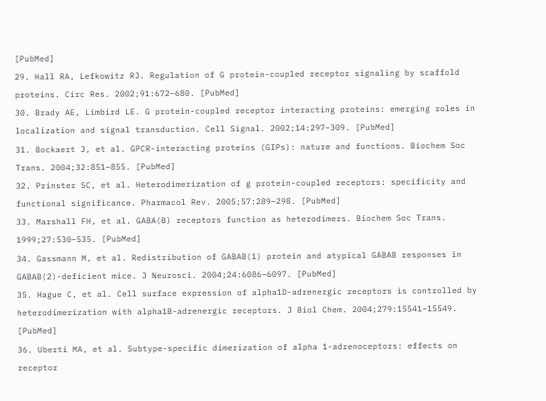[PubMed]
29. Hall RA, Lefkowitz RJ. Regulation of G protein-coupled receptor signaling by scaffold proteins. Circ Res. 2002;91:672–680. [PubMed]
30. Brady AE, Limbird LE. G protein-coupled receptor interacting proteins: emerging roles in localization and signal transduction. Cell Signal. 2002;14:297–309. [PubMed]
31. Bockaert J, et al. GPCR-interacting proteins (GIPs): nature and functions. Biochem Soc Trans. 2004;32:851–855. [PubMed]
32. Prinster SC, et al. Heterodimerization of g protein-coupled receptors: specificity and functional significance. Pharmacol Rev. 2005;57:289–298. [PubMed]
33. Marshall FH, et al. GABA(B) receptors function as heterodimers. Biochem Soc Trans. 1999;27:530–535. [PubMed]
34. Gassmann M, et al. Redistribution of GABAB(1) protein and atypical GABAB responses in GABAB(2)-deficient mice. J Neurosci. 2004;24:6086–6097. [PubMed]
35. Hague C, et al. Cell surface expression of alpha1D-adrenergic receptors is controlled by heterodimerization with alpha1B-adrenergic receptors. J Biol Chem. 2004;279:15541–15549. [PubMed]
36. Uberti MA, et al. Subtype-specific dimerization of alpha 1-adrenoceptors: effects on receptor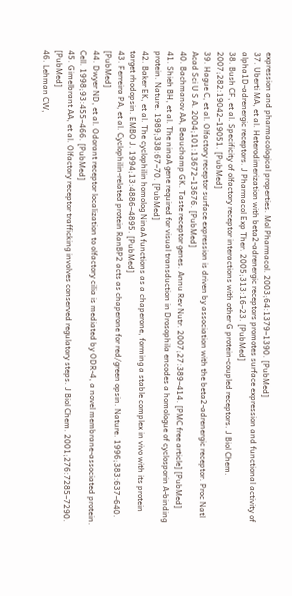expression and pharmacological properties. Mol Pharmacol. 2003;64:1379–1390. [PubMed]
37. Uberti MA, et al. Heterodimerization with beta2-adrenergic receptors promotes surface expression and functional activity of alpha1D-adrenergic receptors. J Pharmacol Exp Ther. 2005;313:16–23. [PubMed]
38. Bush CF, et al. Specificity of olfactory receptor interactions with other G protein-coupled receptors. J Biol Chem. 2007;282:19042–19051. [PubMed]
39. Hague C, et al. Olfactory receptor surface expression is driven by association with the beta2-adrenergic receptor. Proc Natl Acad Sci U S A. 2004;101:13672–13676. [PubMed]
40. Bachmanov AA, Beauchamp GK. Taste receptor genes. Annu Rev Nutr. 2007;27:389–414. [PMC free article] [PubMed]
41. Shieh BH, et al. The ninaA gene required for visual transduction in Drosophila encodes a homologue of cyclosporin A-binding protein. Nature. 1989;338:67–70. [PubMed]
42. Baker EK, et al. The cyclophilin homolog NinaA functions as a chaperone, forming a stable complex in vivo with its protein target rhodopsin. EMBO J. 1994;13:4886–4895. [PubMed]
43. Ferreira PA, et al. Cyclophilin-related protein RanBP2 acts as chaperone for red/green opsin. Nature. 1996;383:637–640. [PubMed]
44. Dwyer ND, et al. Odorant receptor localization to olfactory cilia is mediated by ODR-4, a novel membrane-associated protein. Cell. 1998;93:455–466. [PubMed]
45. Gimelbrant AA, et al. Olfactory receptor trafficking involves conserved regulatory steps. J Biol Chem. 2001;276:7285–7290. [PubMed]
46. Lehman CW,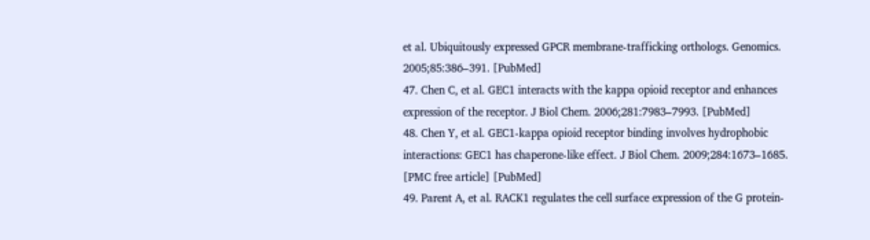et al. Ubiquitously expressed GPCR membrane-trafficking orthologs. Genomics. 2005;85:386–391. [PubMed]
47. Chen C, et al. GEC1 interacts with the kappa opioid receptor and enhances expression of the receptor. J Biol Chem. 2006;281:7983–7993. [PubMed]
48. Chen Y, et al. GEC1-kappa opioid receptor binding involves hydrophobic interactions: GEC1 has chaperone-like effect. J Biol Chem. 2009;284:1673–1685. [PMC free article] [PubMed]
49. Parent A, et al. RACK1 regulates the cell surface expression of the G protein-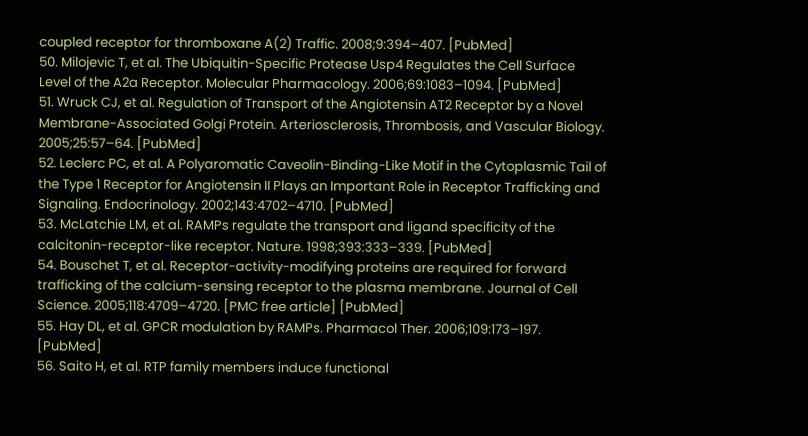coupled receptor for thromboxane A(2) Traffic. 2008;9:394–407. [PubMed]
50. Milojevic T, et al. The Ubiquitin-Specific Protease Usp4 Regulates the Cell Surface Level of the A2a Receptor. Molecular Pharmacology. 2006;69:1083–1094. [PubMed]
51. Wruck CJ, et al. Regulation of Transport of the Angiotensin AT2 Receptor by a Novel Membrane-Associated Golgi Protein. Arteriosclerosis, Thrombosis, and Vascular Biology. 2005;25:57–64. [PubMed]
52. Leclerc PC, et al. A Polyaromatic Caveolin-Binding-Like Motif in the Cytoplasmic Tail of the Type 1 Receptor for Angiotensin II Plays an Important Role in Receptor Trafficking and Signaling. Endocrinology. 2002;143:4702–4710. [PubMed]
53. McLatchie LM, et al. RAMPs regulate the transport and ligand specificity of the calcitonin-receptor-like receptor. Nature. 1998;393:333–339. [PubMed]
54. Bouschet T, et al. Receptor-activity-modifying proteins are required for forward trafficking of the calcium-sensing receptor to the plasma membrane. Journal of Cell Science. 2005;118:4709–4720. [PMC free article] [PubMed]
55. Hay DL, et al. GPCR modulation by RAMPs. Pharmacol Ther. 2006;109:173–197. [PubMed]
56. Saito H, et al. RTP family members induce functional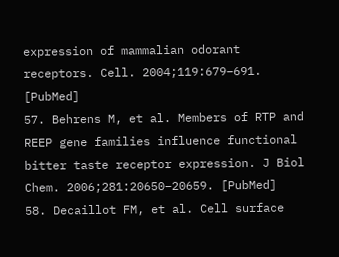expression of mammalian odorant receptors. Cell. 2004;119:679–691. [PubMed]
57. Behrens M, et al. Members of RTP and REEP gene families influence functional bitter taste receptor expression. J Biol Chem. 2006;281:20650–20659. [PubMed]
58. Decaillot FM, et al. Cell surface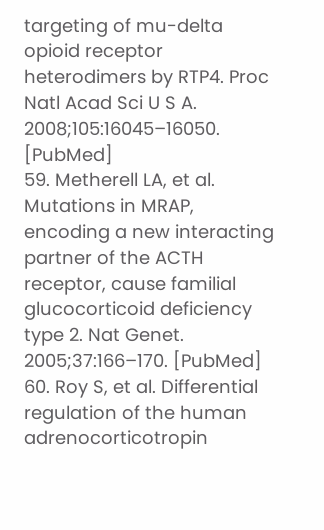targeting of mu-delta opioid receptor heterodimers by RTP4. Proc Natl Acad Sci U S A. 2008;105:16045–16050. [PubMed]
59. Metherell LA, et al. Mutations in MRAP, encoding a new interacting partner of the ACTH receptor, cause familial glucocorticoid deficiency type 2. Nat Genet. 2005;37:166–170. [PubMed]
60. Roy S, et al. Differential regulation of the human adrenocorticotropin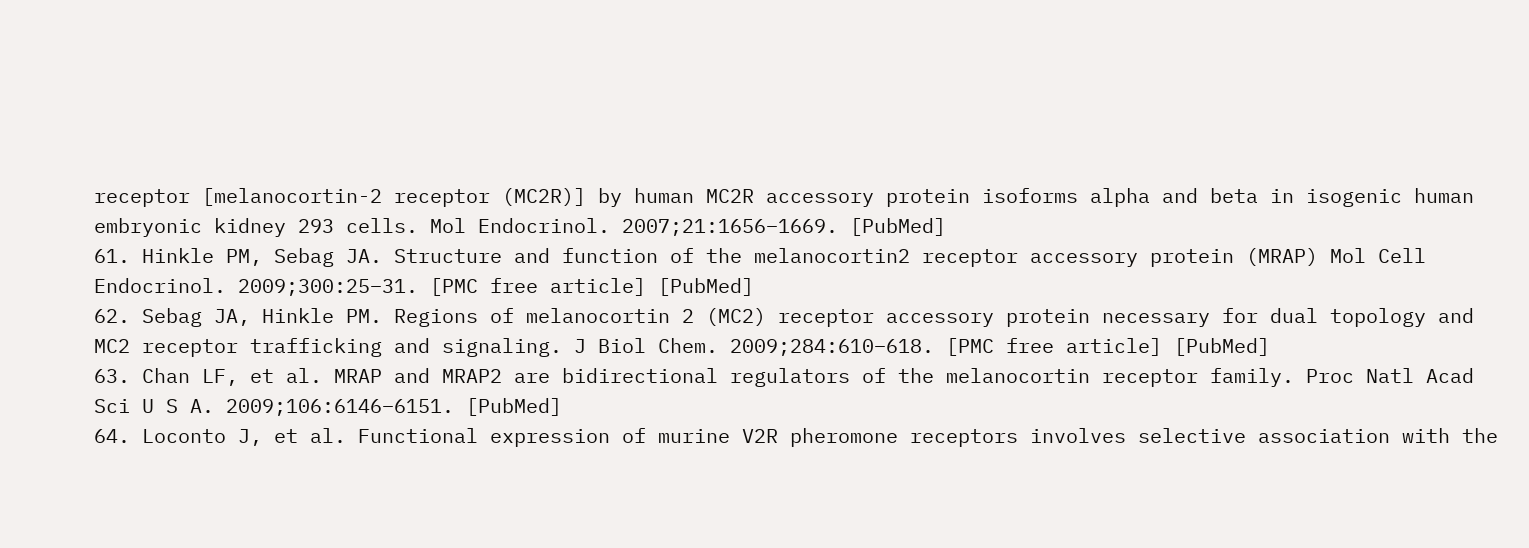receptor [melanocortin-2 receptor (MC2R)] by human MC2R accessory protein isoforms alpha and beta in isogenic human embryonic kidney 293 cells. Mol Endocrinol. 2007;21:1656–1669. [PubMed]
61. Hinkle PM, Sebag JA. Structure and function of the melanocortin2 receptor accessory protein (MRAP) Mol Cell Endocrinol. 2009;300:25–31. [PMC free article] [PubMed]
62. Sebag JA, Hinkle PM. Regions of melanocortin 2 (MC2) receptor accessory protein necessary for dual topology and MC2 receptor trafficking and signaling. J Biol Chem. 2009;284:610–618. [PMC free article] [PubMed]
63. Chan LF, et al. MRAP and MRAP2 are bidirectional regulators of the melanocortin receptor family. Proc Natl Acad Sci U S A. 2009;106:6146–6151. [PubMed]
64. Loconto J, et al. Functional expression of murine V2R pheromone receptors involves selective association with the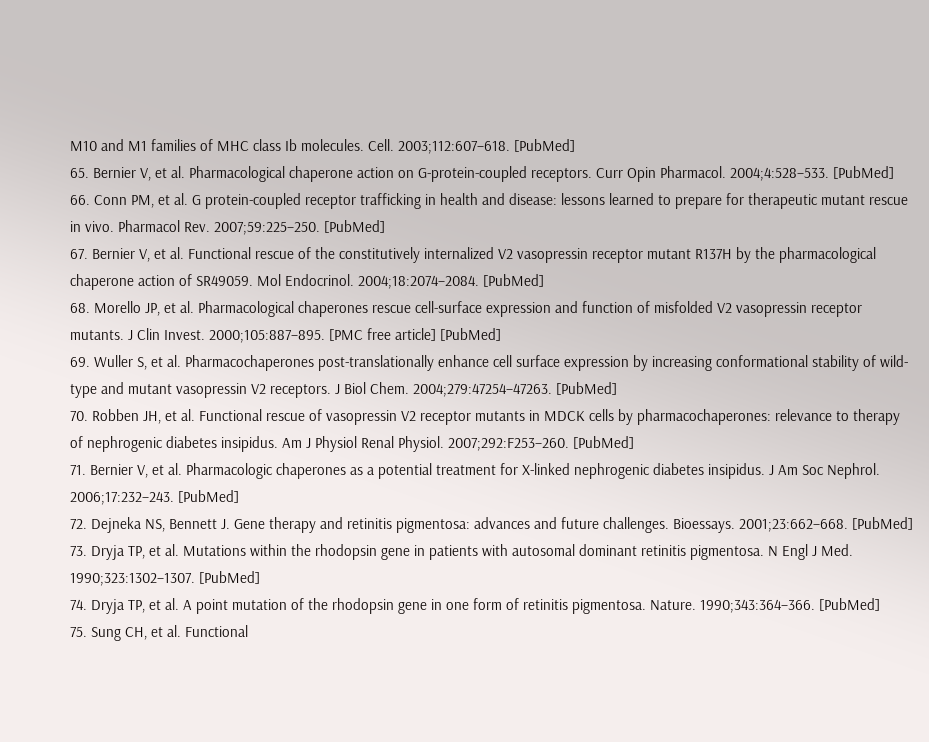M10 and M1 families of MHC class Ib molecules. Cell. 2003;112:607–618. [PubMed]
65. Bernier V, et al. Pharmacological chaperone action on G-protein-coupled receptors. Curr Opin Pharmacol. 2004;4:528–533. [PubMed]
66. Conn PM, et al. G protein-coupled receptor trafficking in health and disease: lessons learned to prepare for therapeutic mutant rescue in vivo. Pharmacol Rev. 2007;59:225–250. [PubMed]
67. Bernier V, et al. Functional rescue of the constitutively internalized V2 vasopressin receptor mutant R137H by the pharmacological chaperone action of SR49059. Mol Endocrinol. 2004;18:2074–2084. [PubMed]
68. Morello JP, et al. Pharmacological chaperones rescue cell-surface expression and function of misfolded V2 vasopressin receptor mutants. J Clin Invest. 2000;105:887–895. [PMC free article] [PubMed]
69. Wuller S, et al. Pharmacochaperones post-translationally enhance cell surface expression by increasing conformational stability of wild-type and mutant vasopressin V2 receptors. J Biol Chem. 2004;279:47254–47263. [PubMed]
70. Robben JH, et al. Functional rescue of vasopressin V2 receptor mutants in MDCK cells by pharmacochaperones: relevance to therapy of nephrogenic diabetes insipidus. Am J Physiol Renal Physiol. 2007;292:F253–260. [PubMed]
71. Bernier V, et al. Pharmacologic chaperones as a potential treatment for X-linked nephrogenic diabetes insipidus. J Am Soc Nephrol. 2006;17:232–243. [PubMed]
72. Dejneka NS, Bennett J. Gene therapy and retinitis pigmentosa: advances and future challenges. Bioessays. 2001;23:662–668. [PubMed]
73. Dryja TP, et al. Mutations within the rhodopsin gene in patients with autosomal dominant retinitis pigmentosa. N Engl J Med. 1990;323:1302–1307. [PubMed]
74. Dryja TP, et al. A point mutation of the rhodopsin gene in one form of retinitis pigmentosa. Nature. 1990;343:364–366. [PubMed]
75. Sung CH, et al. Functional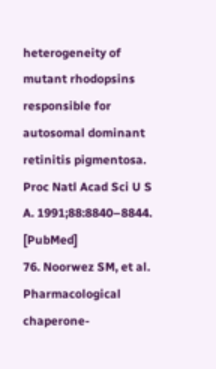heterogeneity of mutant rhodopsins responsible for autosomal dominant retinitis pigmentosa. Proc Natl Acad Sci U S A. 1991;88:8840–8844. [PubMed]
76. Noorwez SM, et al. Pharmacological chaperone-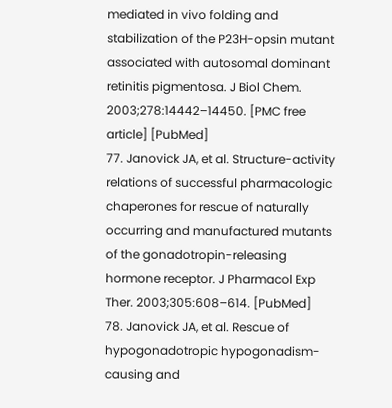mediated in vivo folding and stabilization of the P23H-opsin mutant associated with autosomal dominant retinitis pigmentosa. J Biol Chem. 2003;278:14442–14450. [PMC free article] [PubMed]
77. Janovick JA, et al. Structure-activity relations of successful pharmacologic chaperones for rescue of naturally occurring and manufactured mutants of the gonadotropin-releasing hormone receptor. J Pharmacol Exp Ther. 2003;305:608–614. [PubMed]
78. Janovick JA, et al. Rescue of hypogonadotropic hypogonadism-causing and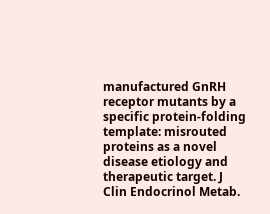manufactured GnRH receptor mutants by a specific protein-folding template: misrouted proteins as a novel disease etiology and therapeutic target. J Clin Endocrinol Metab.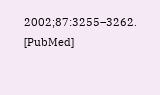2002;87:3255–3262. [PubMed]